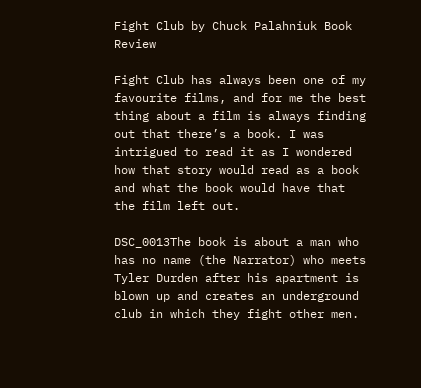Fight Club by Chuck Palahniuk Book Review

Fight Club has always been one of my favourite films, and for me the best thing about a film is always finding out that there’s a book. I was intrigued to read it as I wondered how that story would read as a book and what the book would have that the film left out.

DSC_0013The book is about a man who has no name (the Narrator) who meets Tyler Durden after his apartment is blown up and creates an underground club in which they fight other men.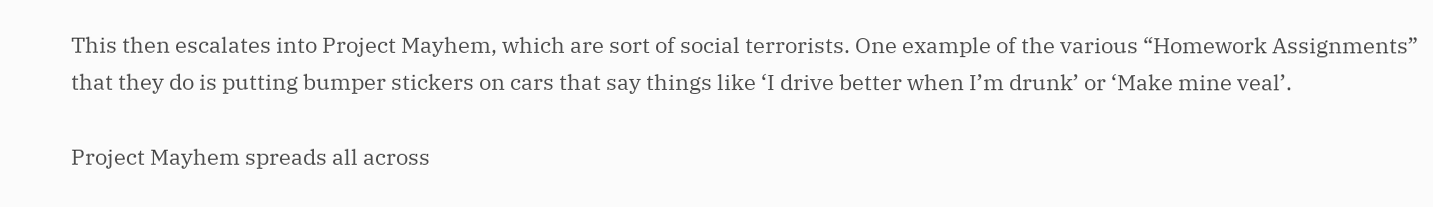This then escalates into Project Mayhem, which are sort of social terrorists. One example of the various “Homework Assignments” that they do is putting bumper stickers on cars that say things like ‘I drive better when I’m drunk’ or ‘Make mine veal’.

Project Mayhem spreads all across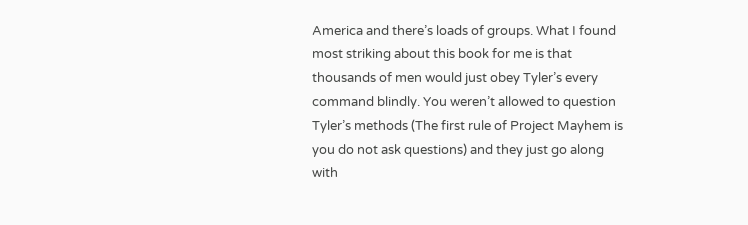America and there’s loads of groups. What I found most striking about this book for me is that thousands of men would just obey Tyler’s every command blindly. You weren’t allowed to question Tyler’s methods (The first rule of Project Mayhem is you do not ask questions) and they just go along with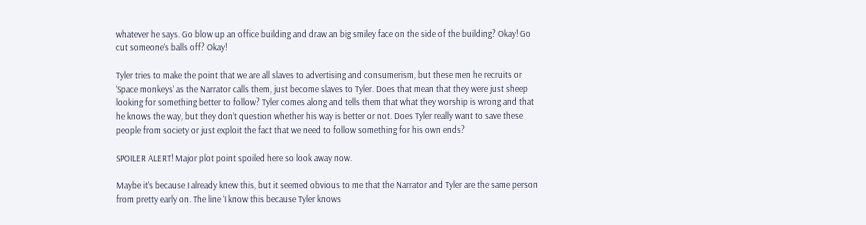whatever he says. Go blow up an office building and draw an big smiley face on the side of the building? Okay! Go cut someone’s balls off? Okay!

Tyler tries to make the point that we are all slaves to advertising and consumerism, but these men he recruits or ‘Space monkeys’ as the Narrator calls them, just become slaves to Tyler. Does that mean that they were just sheep looking for something better to follow? Tyler comes along and tells them that what they worship is wrong and that he knows the way, but they don’t question whether his way is better or not. Does Tyler really want to save these people from society or just exploit the fact that we need to follow something for his own ends?

SPOILER ALERT! Major plot point spoiled here so look away now.

Maybe it’s because I already knew this, but it seemed obvious to me that the Narrator and Tyler are the same person from pretty early on. The line ‘I know this because Tyler knows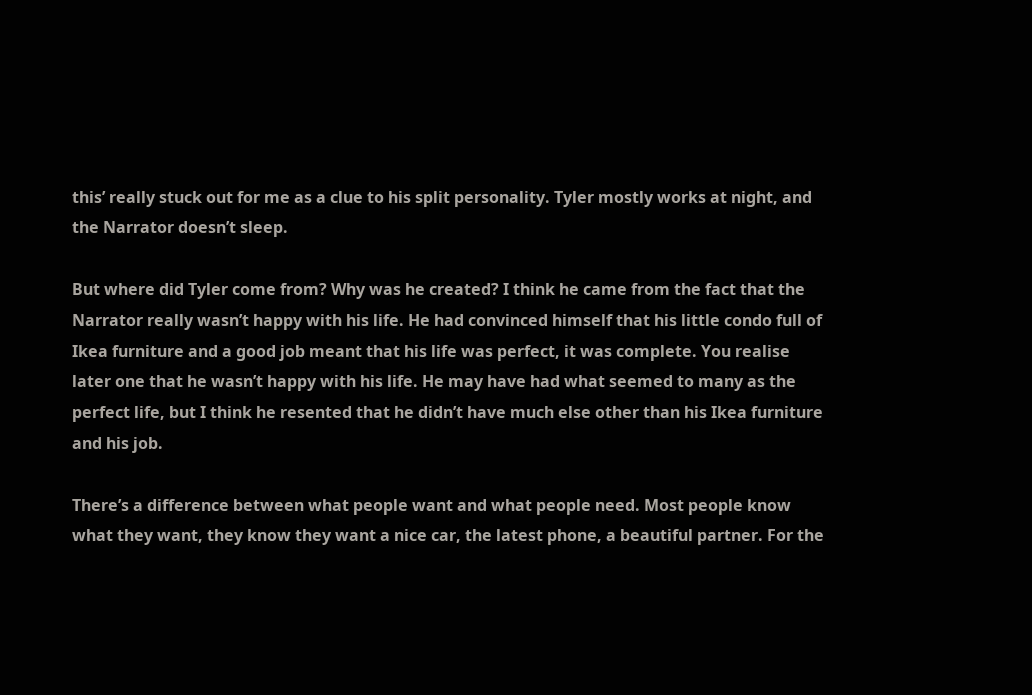this’ really stuck out for me as a clue to his split personality. Tyler mostly works at night, and the Narrator doesn’t sleep.

But where did Tyler come from? Why was he created? I think he came from the fact that the Narrator really wasn’t happy with his life. He had convinced himself that his little condo full of Ikea furniture and a good job meant that his life was perfect, it was complete. You realise later one that he wasn’t happy with his life. He may have had what seemed to many as the perfect life, but I think he resented that he didn’t have much else other than his Ikea furniture and his job.

There’s a difference between what people want and what people need. Most people know what they want, they know they want a nice car, the latest phone, a beautiful partner. For the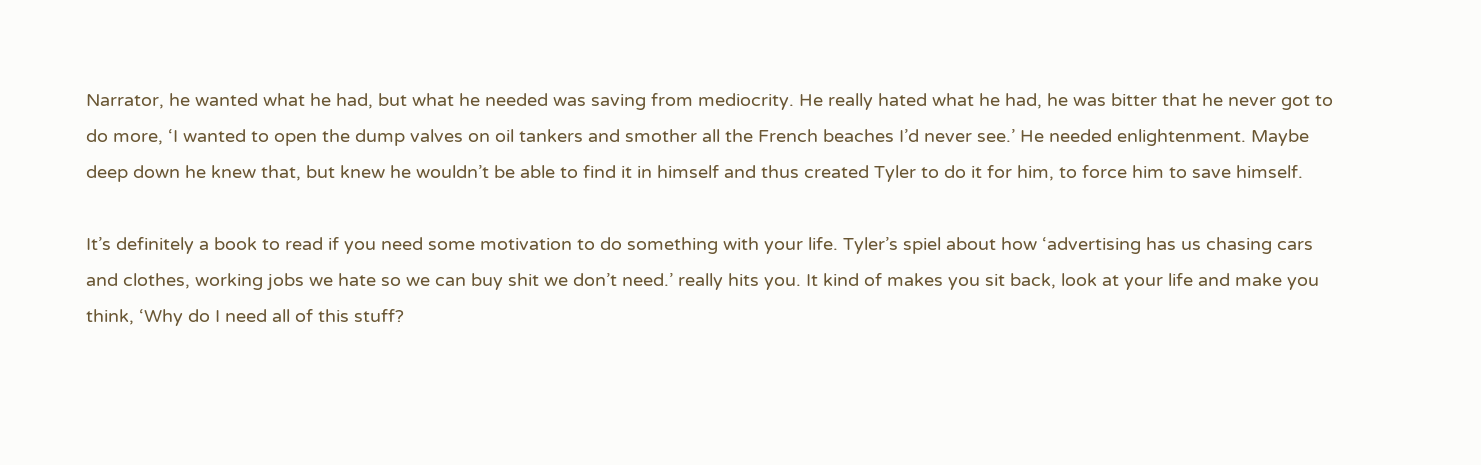Narrator, he wanted what he had, but what he needed was saving from mediocrity. He really hated what he had, he was bitter that he never got to do more, ‘I wanted to open the dump valves on oil tankers and smother all the French beaches I’d never see.’ He needed enlightenment. Maybe deep down he knew that, but knew he wouldn’t be able to find it in himself and thus created Tyler to do it for him, to force him to save himself.

It’s definitely a book to read if you need some motivation to do something with your life. Tyler’s spiel about how ‘advertising has us chasing cars and clothes, working jobs we hate so we can buy shit we don’t need.’ really hits you. It kind of makes you sit back, look at your life and make you think, ‘Why do I need all of this stuff?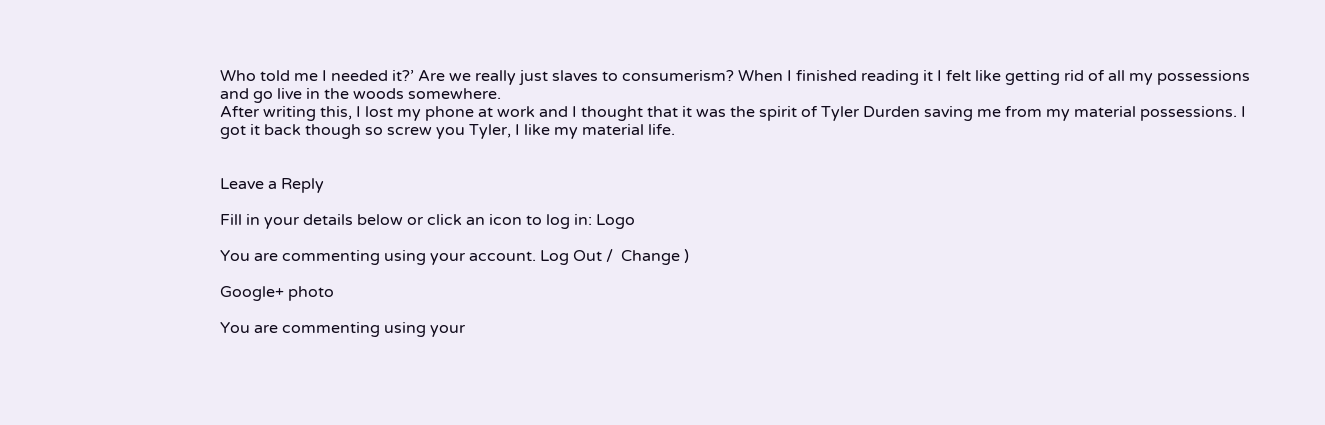Who told me I needed it?’ Are we really just slaves to consumerism? When I finished reading it I felt like getting rid of all my possessions and go live in the woods somewhere.
After writing this, I lost my phone at work and I thought that it was the spirit of Tyler Durden saving me from my material possessions. I got it back though so screw you Tyler, I like my material life.


Leave a Reply

Fill in your details below or click an icon to log in: Logo

You are commenting using your account. Log Out /  Change )

Google+ photo

You are commenting using your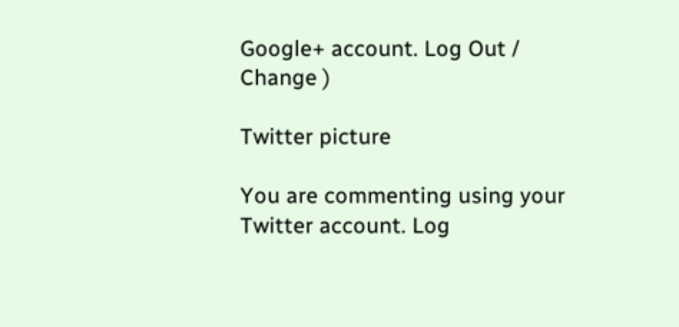Google+ account. Log Out /  Change )

Twitter picture

You are commenting using your Twitter account. Log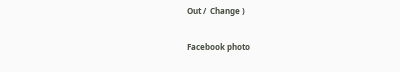Out /  Change )

Facebook photo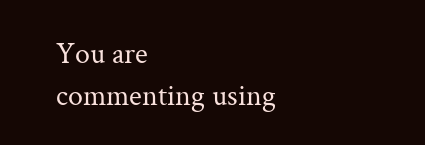You are commenting using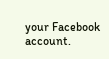your Facebook account.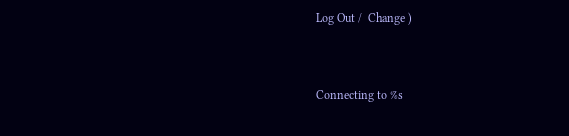Log Out /  Change )


Connecting to %s